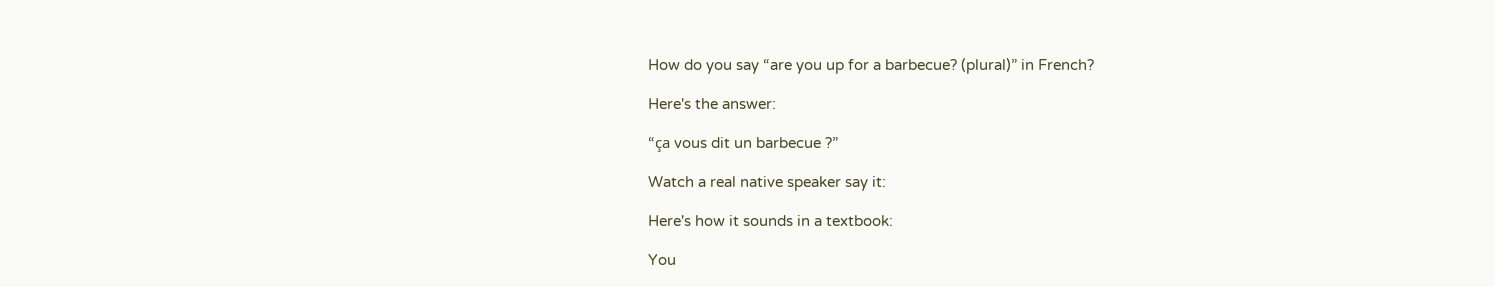How do you say “are you up for a barbecue? (plural)” in French?

Here's the answer:

“ça vous dit un barbecue ?”

Watch a real native speaker say it:

Here's how it sounds in a textbook:

You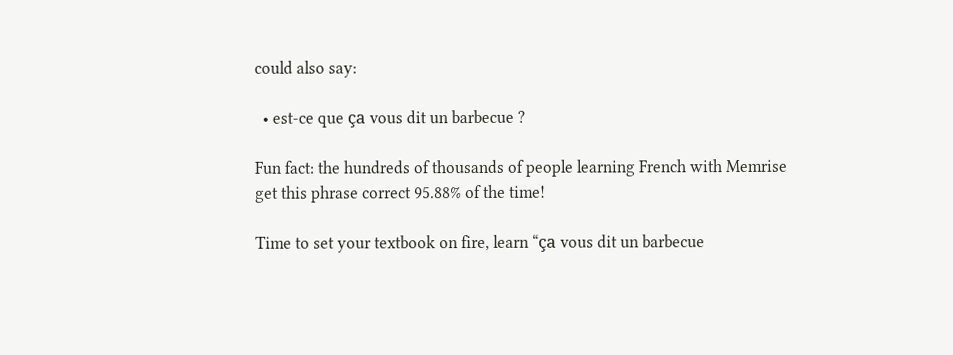could also say:

  • est-ce que ça vous dit un barbecue ?

Fun fact: the hundreds of thousands of people learning French with Memrise get this phrase correct 95.88% of the time!

Time to set your textbook on fire, learn “ça vous dit un barbecue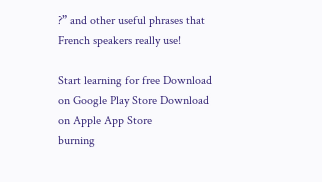?” and other useful phrases that French speakers really use!

Start learning for free Download on Google Play Store Download on Apple App Store
burning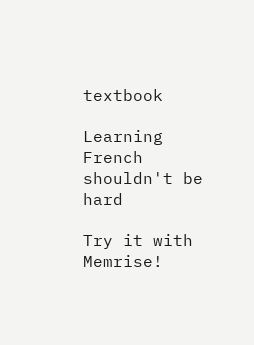textbook

Learning French
shouldn't be hard

Try it with Memrise!